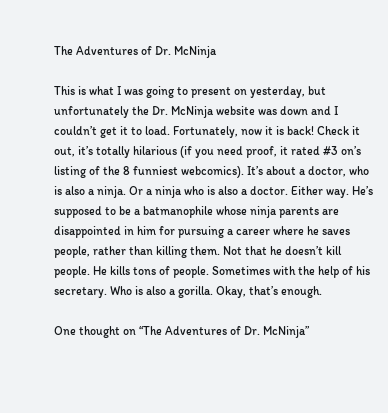The Adventures of Dr. McNinja

This is what I was going to present on yesterday, but unfortunately the Dr. McNinja website was down and I couldn’t get it to load. Fortunately, now it is back! Check it out, it’s totally hilarious (if you need proof, it rated #3 on’s listing of the 8 funniest webcomics). It’s about a doctor, who is also a ninja. Or a ninja who is also a doctor. Either way. He’s supposed to be a batmanophile whose ninja parents are disappointed in him for pursuing a career where he saves people, rather than killing them. Not that he doesn’t kill people. He kills tons of people. Sometimes with the help of his secretary. Who is also a gorilla. Okay, that’s enough.

One thought on “The Adventures of Dr. McNinja”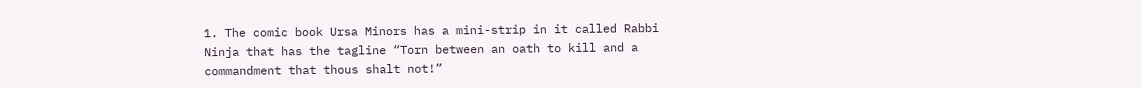1. The comic book Ursa Minors has a mini-strip in it called Rabbi Ninja that has the tagline “Torn between an oath to kill and a commandment that thous shalt not!”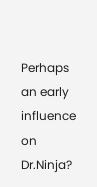Perhaps an early influence on Dr.Ninja?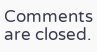Comments are closed.